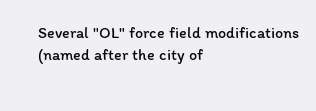Several "OL" force field modifications (named after the city of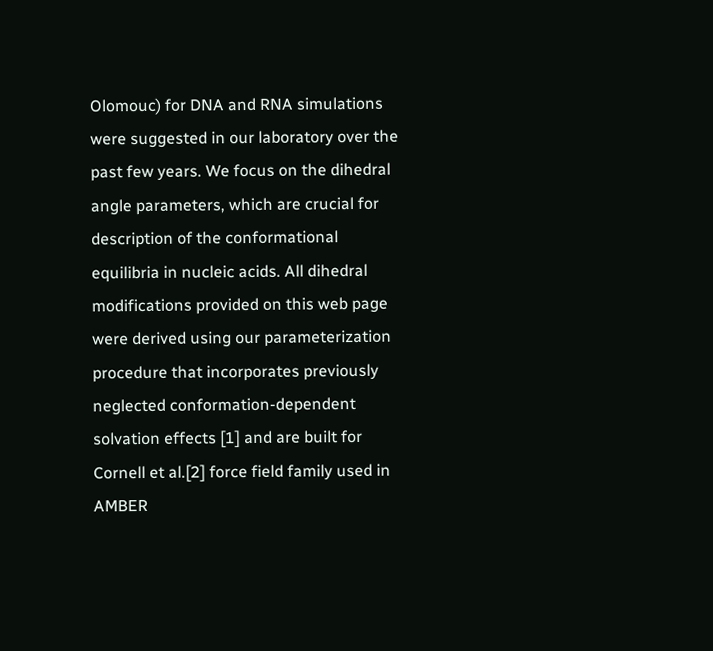Olomouc) for DNA and RNA simulations were suggested in our laboratory over the past few years. We focus on the dihedral angle parameters, which are crucial for description of the conformational equilibria in nucleic acids. All dihedral modifications provided on this web page were derived using our parameterization procedure that incorporates previously neglected conformation-dependent solvation effects [1] and are built for Cornell et al.[2] force field family used in AMBER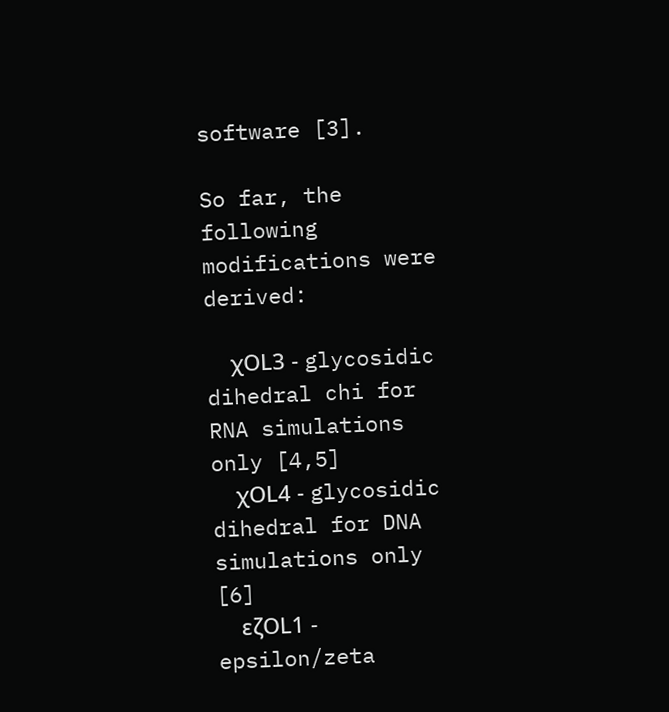software [3].

So far, the following modifications were derived:

    χOL3 - glycosidic dihedral chi for RNA simulations only [4,5]
    χOL4 - glycosidic dihedral for DNA simulations only [6]
    εζOL1 - epsilon/zeta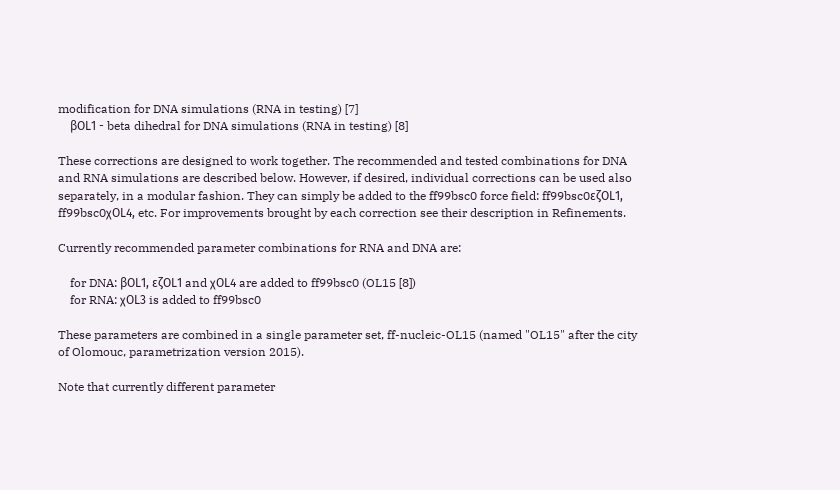modification for DNA simulations (RNA in testing) [7]
    βOL1 - beta dihedral for DNA simulations (RNA in testing) [8]

These corrections are designed to work together. The recommended and tested combinations for DNA and RNA simulations are described below. However, if desired, individual corrections can be used also separately, in a modular fashion. They can simply be added to the ff99bsc0 force field: ff99bsc0εζOL1, ff99bsc0χOL4, etc. For improvements brought by each correction see their description in Refinements.

Currently recommended parameter combinations for RNA and DNA are:

    for DNA: βOL1, εζOL1 and χOL4 are added to ff99bsc0 (OL15 [8])
    for RNA: χOL3 is added to ff99bsc0

These parameters are combined in a single parameter set, ff-nucleic-OL15 (named "OL15" after the city of Olomouc, parametrization version 2015).

Note that currently different parameter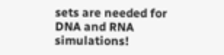sets are needed for DNA and RNA simulations!